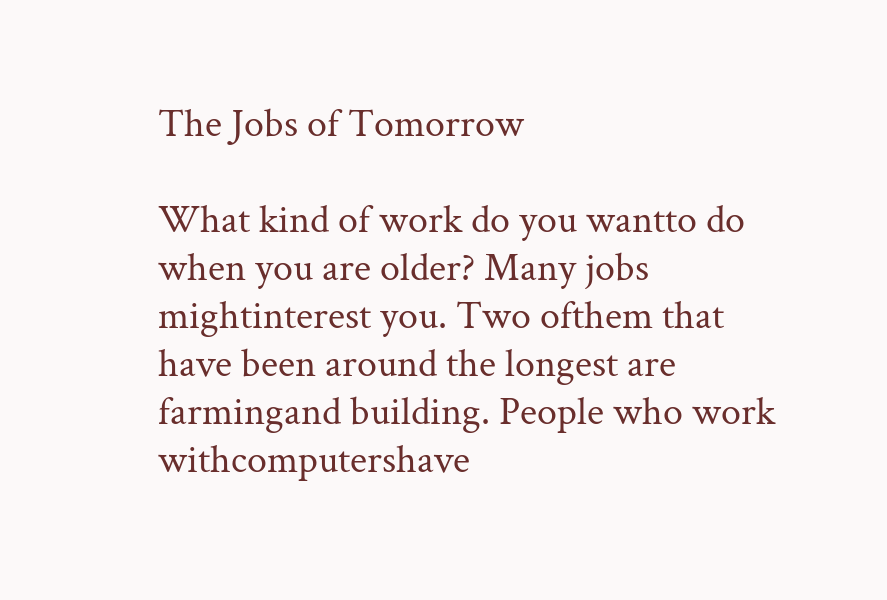The Jobs of Tomorrow

What kind of work do you wantto do when you are older? Many jobs mightinterest you. Two ofthem that have been around the longest are farmingand building. People who work withcomputershave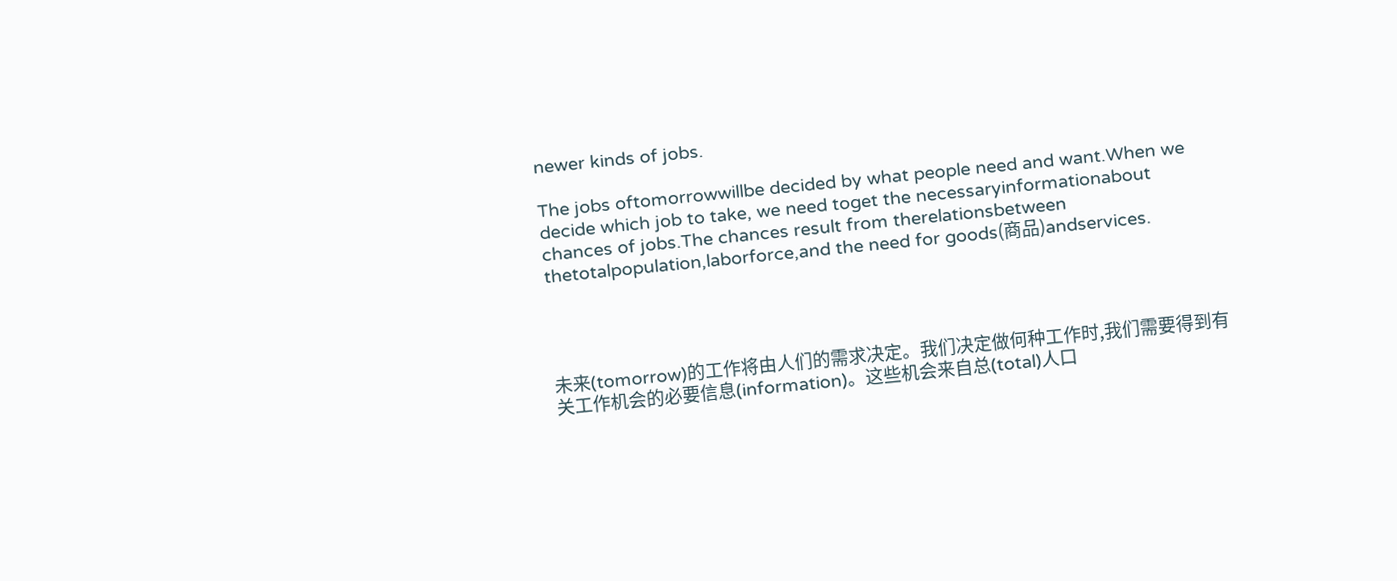newer kinds of jobs.

The jobs oftomorrowwillbe decided by what people need and want.When we decide which job to take, we need toget the necessaryinformationabout chances of jobs.The chances result from therelationsbetween thetotalpopulation,laborforce,and the need for goods(商品)andservices.




未来(tomorrow)的工作将由人们的需求决定。我们决定做何种工作时,我们需要得到有关工作机会的必要信息(information)。这些机会来自总(total)人口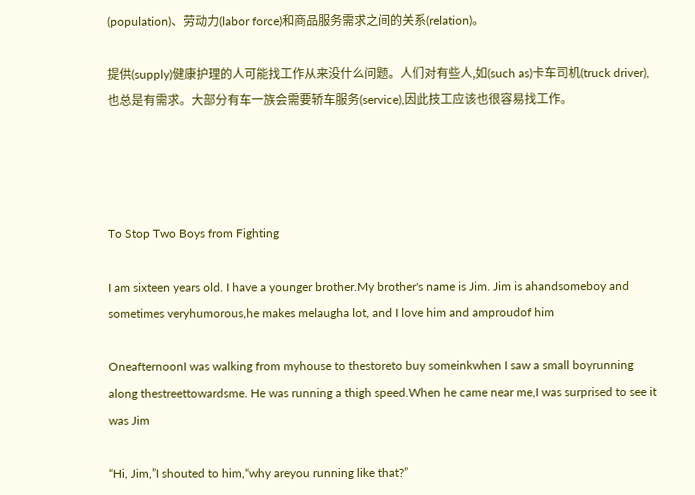(population)、劳动力(labor force)和商品服务需求之间的关系(relation)。

提供(supply)健康护理的人可能找工作从来没什么问题。人们对有些人,如(such as)卡车司机(truck driver),也总是有需求。大部分有车一族会需要轿车服务(service),因此技工应该也很容易找工作。




To Stop Two Boys from Fighting

I am sixteen years old. I have a younger brother.My brother's name is Jim. Jim is ahandsomeboy and sometimes veryhumorous,he makes melaugha lot, and I love him and amproudof him

OneafternoonI was walking from myhouse to thestoreto buy someinkwhen I saw a small boyrunning along thestreettowardsme. He was running a thigh speed.When he came near me,I was surprised to see it was Jim

“Hi, Jim,”I shouted to him,“why areyou running like that?”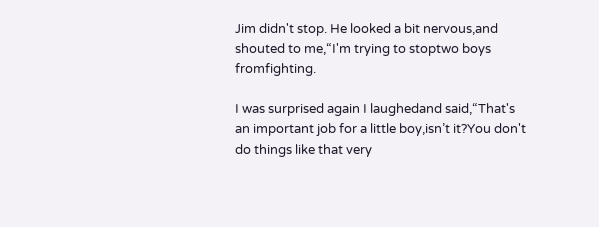Jim didn't stop. He looked a bit nervous,and shouted to me,“I'm trying to stoptwo boys fromfighting.

I was surprised again I laughedand said,“That's an important job for a little boy,isn’t it?You don't do things like that very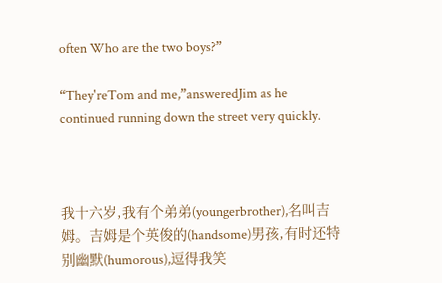often Who are the two boys?”

“They'reTom and me,”answeredJim as he continued running down the street very quickly.



我十六岁,我有个弟弟(youngerbrother),名叫吉姆。吉姆是个英俊的(handsome)男孩,有时还特别幽默(humorous),逗得我笑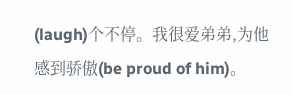(laugh)个不停。我很爱弟弟,为他感到骄傲(be proud of him)。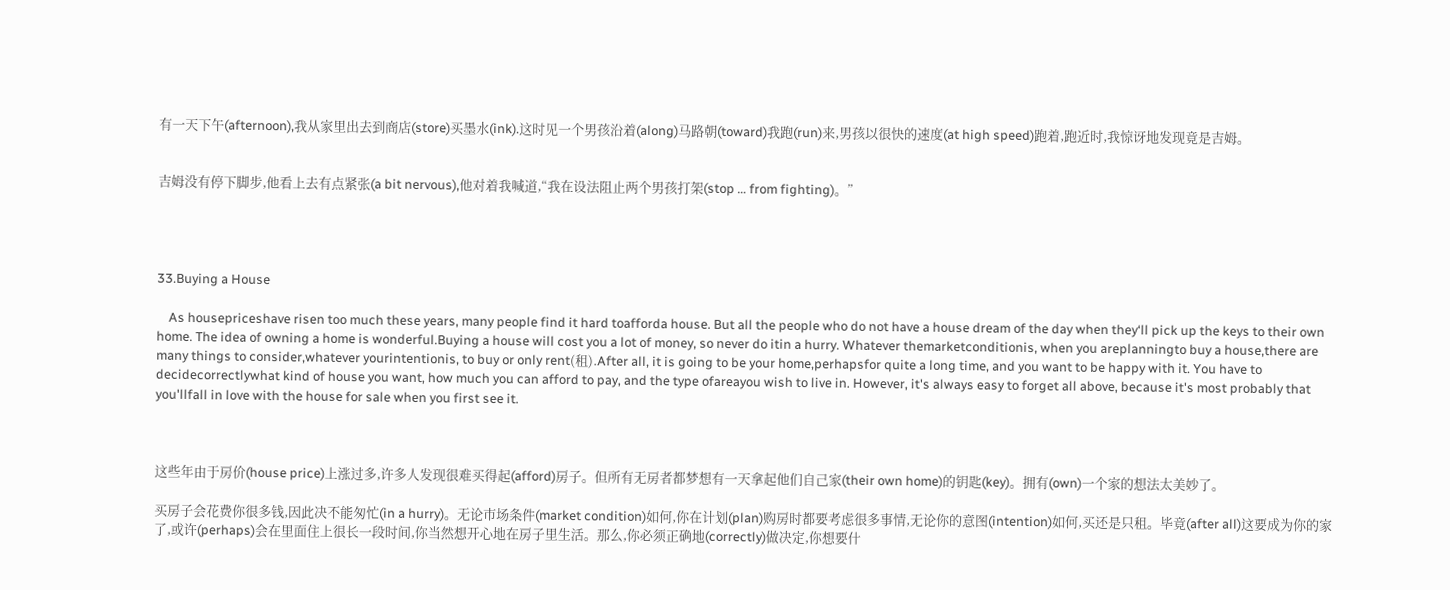有一天下午(afternoon),我从家里出去到商店(store)买墨水(ink).这时见一个男孩沿着(along)马路朝(toward)我跑(run)来,男孩以很快的速度(at high speed)跑着,跑近时,我惊讶地发现竟是吉姆。


吉姆没有停下脚步,他看上去有点紧张(a bit nervous),他对着我喊道,“我在设法阻止两个男孩打架(stop … from fighting)。”




33.Buying a House

    As housepriceshave risen too much these years, many people find it hard toafforda house. But all the people who do not have a house dream of the day when they‘ll pick up the keys to their own home. The idea of owning a home is wonderful.Buying a house will cost you a lot of money, so never do itin a hurry. Whatever themarketconditionis, when you areplanningto buy a house,there are many things to consider,whatever yourintentionis, to buy or only rent(租).After all, it is going to be your home,perhapsfor quite a long time, and you want to be happy with it. You have to decidecorrectlywhat kind of house you want, how much you can afford to pay, and the type ofareayou wish to live in. However, it's always easy to forget all above, because it's most probably that you'llfall in love with the house for sale when you first see it.



这些年由于房价(house price)上涨过多,许多人发现很难买得起(afford)房子。但所有无房者都梦想有一天拿起他们自己家(their own home)的钥匙(key)。拥有(own)一个家的想法太美妙了。

买房子会花费你很多钱,因此决不能匆忙(in a hurry)。无论市场条件(market condition)如何,你在计划(plan)购房时都要考虑很多事情,无论你的意图(intention)如何,买还是只租。毕竟(after all)这要成为你的家了,或许(perhaps)会在里面住上很长一段时间,你当然想开心地在房子里生活。那么,你必须正确地(correctly)做决定,你想要什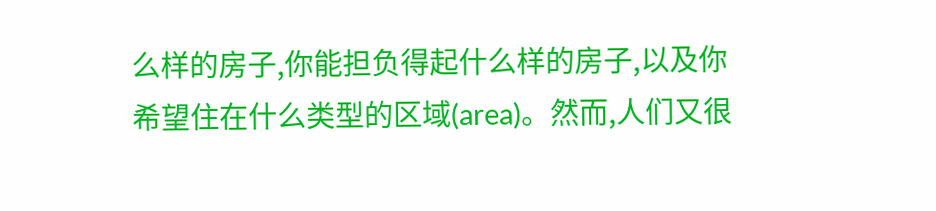么样的房子,你能担负得起什么样的房子,以及你希望住在什么类型的区域(area)。然而,人们又很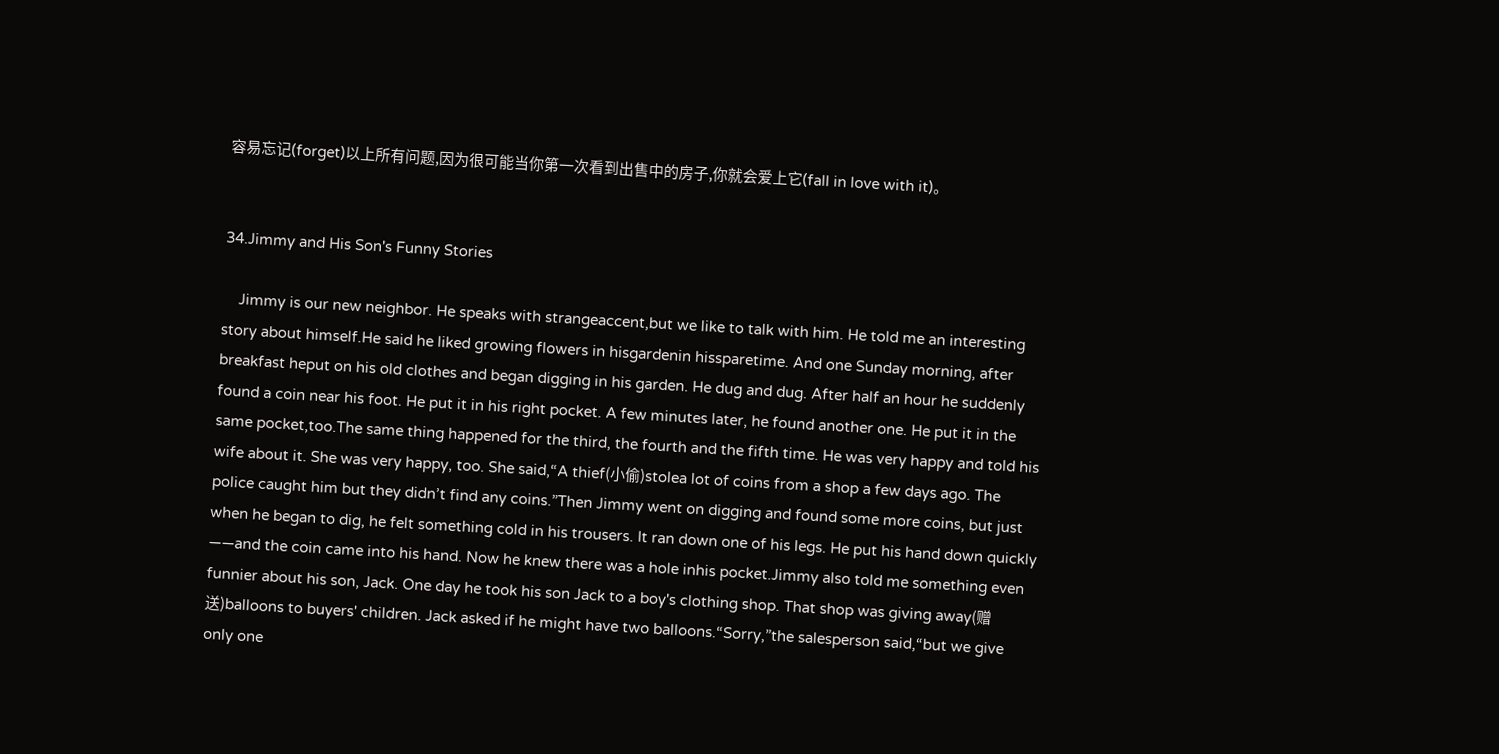容易忘记(forget)以上所有问题,因为很可能当你第一次看到出售中的房子,你就会爱上它(fall in love with it)。


34.Jimmy and His Son's Funny Stories

    Jimmy is our new neighbor. He speaks with strangeaccent,but we like to talk with him. He told me an interesting story about himself.He said he liked growing flowers in hisgardenin hissparetime. And one Sunday morning, after breakfast heput on his old clothes and began digging in his garden. He dug and dug. After half an hour he suddenly found a coin near his foot. He put it in his right pocket. A few minutes later, he found another one. He put it in the same pocket,too.The same thing happened for the third, the fourth and the fifth time. He was very happy and told his wife about it. She was very happy, too. She said,“A thief(小偷)stolea lot of coins from a shop a few days ago. The police caught him but they didn’t find any coins.”Then Jimmy went on digging and found some more coins, but just when he began to dig, he felt something cold in his trousers. It ran down one of his legs. He put his hand down quickly ——and the coin came into his hand. Now he knew there was a hole inhis pocket.Jimmy also told me something even funnier about his son, Jack. One day he took his son Jack to a boy's clothing shop. That shop was giving away(赠送)balloons to buyers' children. Jack asked if he might have two balloons.“Sorry,”the salesperson said,“but we give only one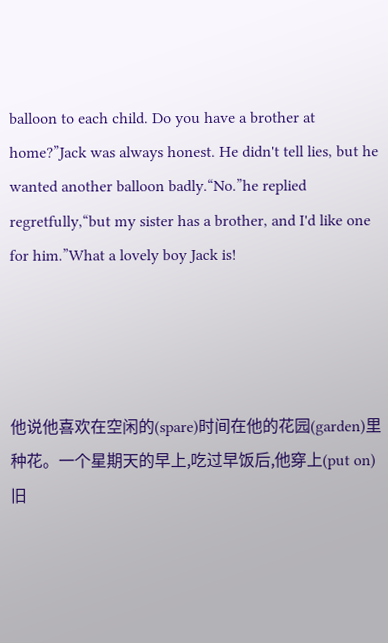balloon to each child. Do you have a brother at home?”Jack was always honest. He didn't tell lies, but he wanted another balloon badly.“No.”he replied regretfully,“but my sister has a brother, and I'd like one for him.”What a lovely boy Jack is!




他说他喜欢在空闲的(spare)时间在他的花园(garden)里种花。一个星期天的早上,吃过早饭后,他穿上(put on)旧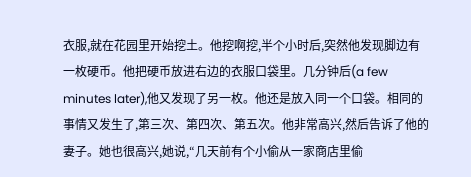衣服,就在花园里开始挖土。他挖啊挖,半个小时后,突然他发现脚边有一枚硬币。他把硬币放进右边的衣服口袋里。几分钟后(a few minutes later),他又发现了另一枚。他还是放入同一个口袋。相同的事情又发生了,第三次、第四次、第五次。他非常高兴,然后告诉了他的妻子。她也很高兴,她说,“几天前有个小偷从一家商店里偷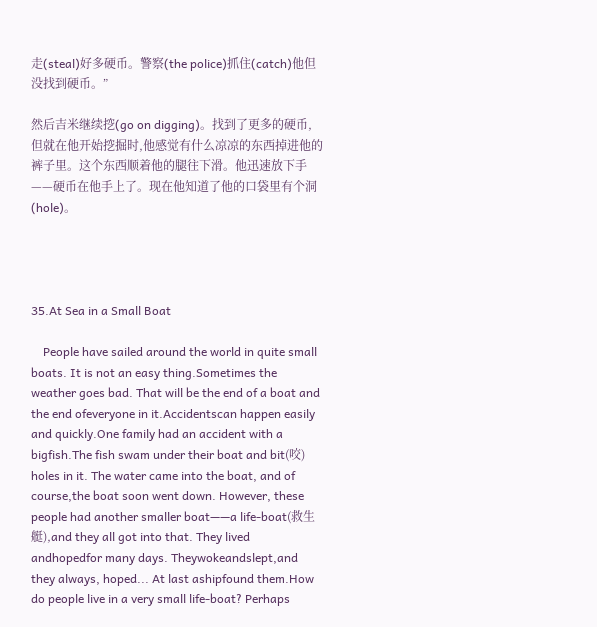走(steal)好多硬币。警察(the police)抓住(catch)他但没找到硬币。”

然后吉米继续挖(go on digging)。找到了更多的硬币,但就在他开始挖掘时,他感觉有什么凉凉的东西掉进他的裤子里。这个东西顺着他的腿往下滑。他迅速放下手——硬币在他手上了。现在他知道了他的口袋里有个洞(hole)。




35.At Sea in a Small Boat

    People have sailed around the world in quite small boats. It is not an easy thing.Sometimes the weather goes bad. That will be the end of a boat and the end ofeveryone in it.Accidentscan happen easily and quickly.One family had an accident with a bigfish.The fish swam under their boat and bit(咬) holes in it. The water came into the boat, and of course,the boat soon went down. However, these people had another smaller boat——a life-boat(救生艇),and they all got into that. They lived andhopedfor many days. Theywokeandslept,and they always, hoped... At last ashipfound them.How do people live in a very small life-boat? Perhaps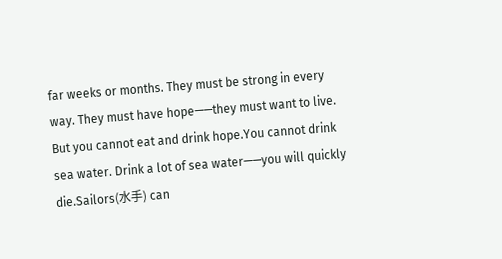far weeks or months. They must be strong in every way. They must have hope——they must want to live. But you cannot eat and drink hope.You cannot drink sea water. Drink a lot of sea water——you will quickly die.Sailors(水手) can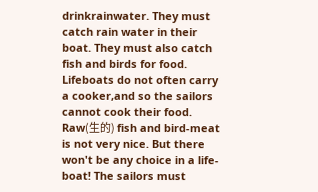drinkrainwater. They must catch rain water in their boat. They must also catch fish and birds for food. Lifeboats do not often carry a cooker,and so the sailors cannot cook their food. Raw(生的) fish and bird-meat is not very nice. But there won't be any choice in a life-boat! The sailors must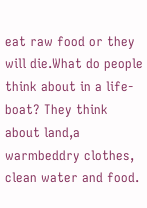eat raw food or they will die.What do people think about in a life-boat? They think about land,a warmbeddry clothes, clean water and food.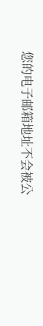您的电子邮箱地址不会被公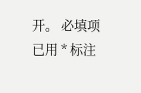开。 必填项已用 * 标注